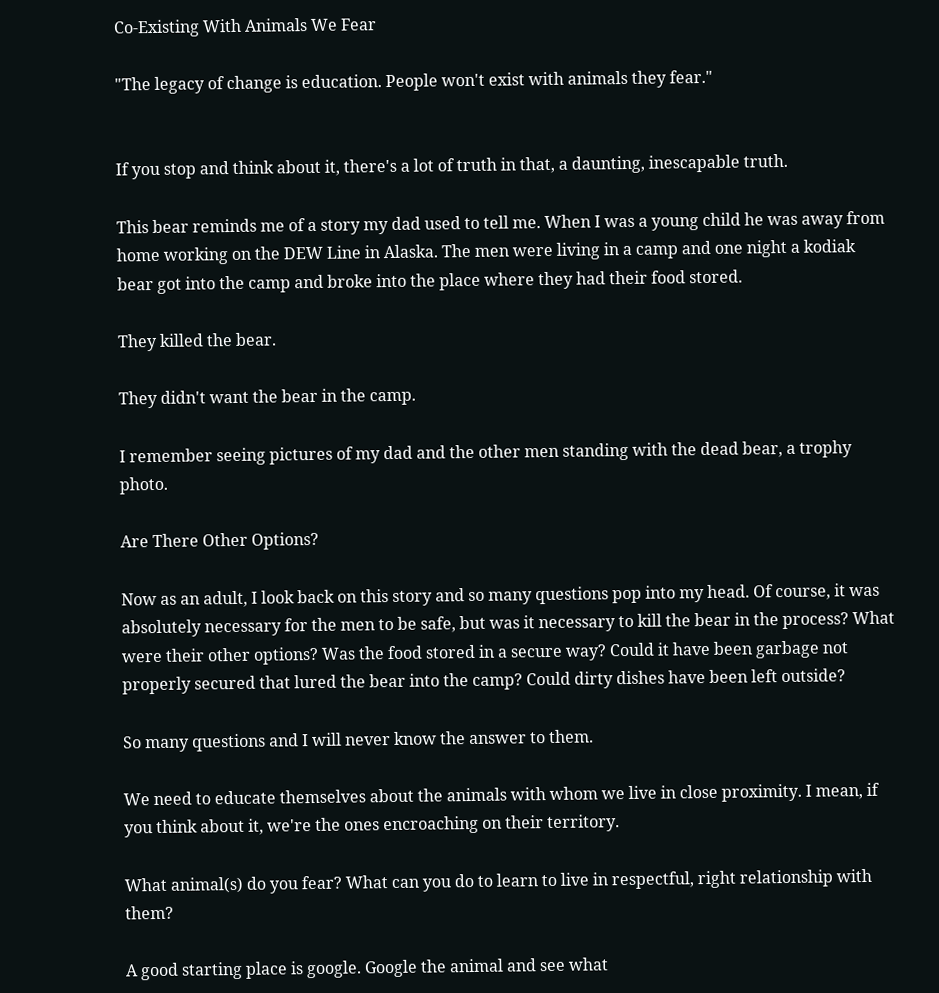Co-Existing With Animals We Fear

"The legacy of change is education. People won't exist with animals they fear."


If you stop and think about it, there's a lot of truth in that, a daunting, inescapable truth.

This bear reminds me of a story my dad used to tell me. When I was a young child he was away from home working on the DEW Line in Alaska. The men were living in a camp and one night a kodiak bear got into the camp and broke into the place where they had their food stored.

They killed the bear.

They didn't want the bear in the camp.

I remember seeing pictures of my dad and the other men standing with the dead bear, a trophy photo.

Are There Other Options?

Now as an adult, I look back on this story and so many questions pop into my head. Of course, it was absolutely necessary for the men to be safe, but was it necessary to kill the bear in the process? What were their other options? Was the food stored in a secure way? Could it have been garbage not properly secured that lured the bear into the camp? Could dirty dishes have been left outside?

So many questions and I will never know the answer to them.

We need to educate themselves about the animals with whom we live in close proximity. I mean, if you think about it, we're the ones encroaching on their territory.

What animal(s) do you fear? What can you do to learn to live in respectful, right relationship with them?

A good starting place is google. Google the animal and see what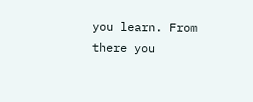you learn. From there you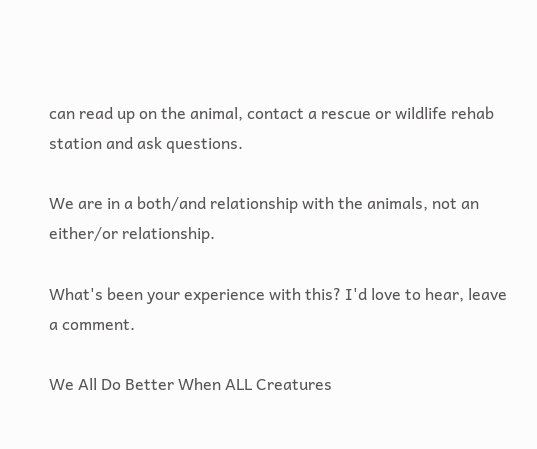can read up on the animal, contact a rescue or wildlife rehab station and ask questions.

We are in a both/and relationship with the animals, not an either/or relationship.

What's been your experience with this? I'd love to hear, leave a comment.

We All Do Better When ALL Creatures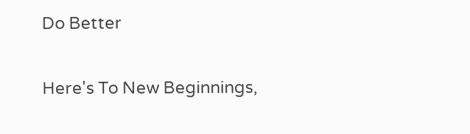Do Better

Here's To New Beginnings,